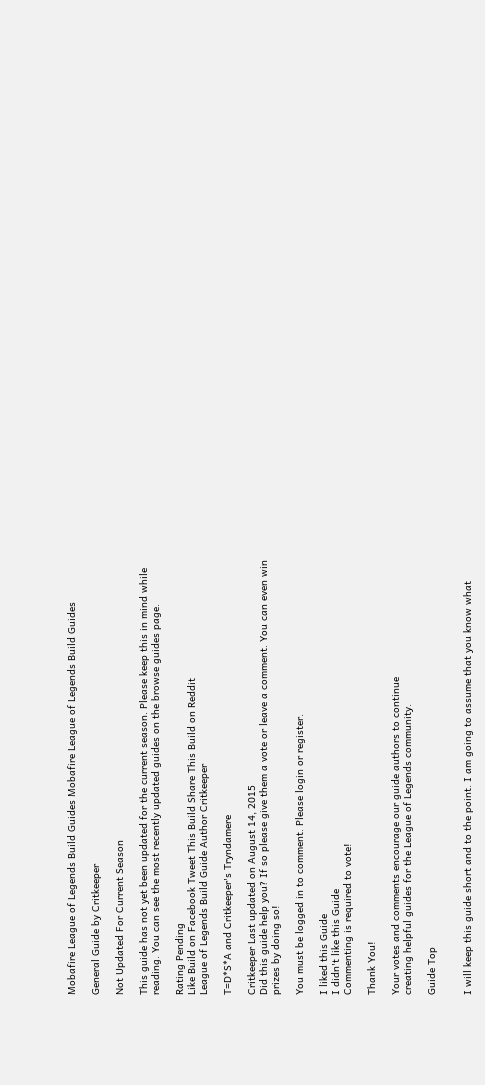Mobafire League of Legends Build Guides Mobafire League of Legends Build Guides

General Guide by Critkeeper

Not Updated For Current Season

This guide has not yet been updated for the current season. Please keep this in mind while reading. You can see the most recently updated guides on the browse guides page.

Rating Pending
Like Build on Facebook Tweet This Build Share This Build on Reddit
League of Legends Build Guide Author Critkeeper

T=D*S*A and Critkeeper's Tryndamere

Critkeeper Last updated on August 14, 2015
Did this guide help you? If so please give them a vote or leave a comment. You can even win prizes by doing so!

You must be logged in to comment. Please login or register.

I liked this Guide
I didn't like this Guide
Commenting is required to vote!

Thank You!

Your votes and comments encourage our guide authors to continue
creating helpful guides for the League of Legends community.

Guide Top


I will keep this guide short and to the point. I am going to assume that you know what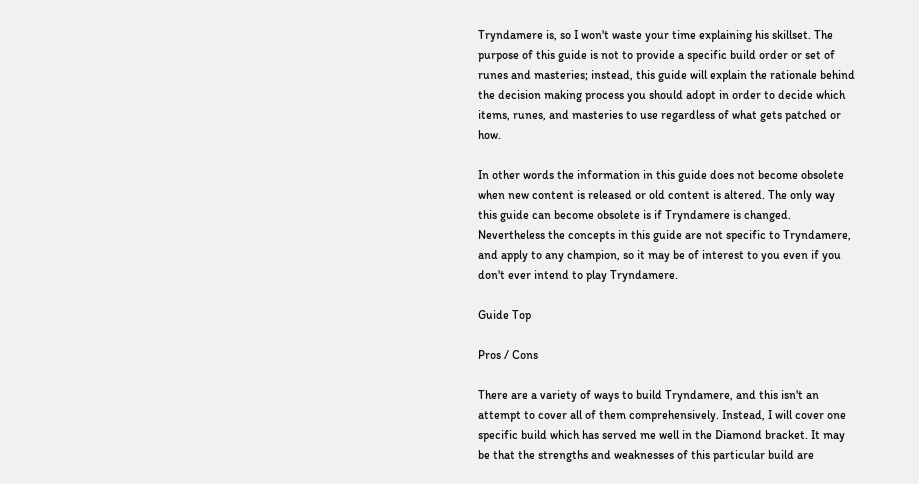Tryndamere is, so I won't waste your time explaining his skillset. The purpose of this guide is not to provide a specific build order or set of runes and masteries; instead, this guide will explain the rationale behind the decision making process you should adopt in order to decide which items, runes, and masteries to use regardless of what gets patched or how.

In other words the information in this guide does not become obsolete when new content is released or old content is altered. The only way this guide can become obsolete is if Tryndamere is changed. Nevertheless the concepts in this guide are not specific to Tryndamere, and apply to any champion, so it may be of interest to you even if you don't ever intend to play Tryndamere.

Guide Top

Pros / Cons

There are a variety of ways to build Tryndamere, and this isn't an attempt to cover all of them comprehensively. Instead, I will cover one specific build which has served me well in the Diamond bracket. It may be that the strengths and weaknesses of this particular build are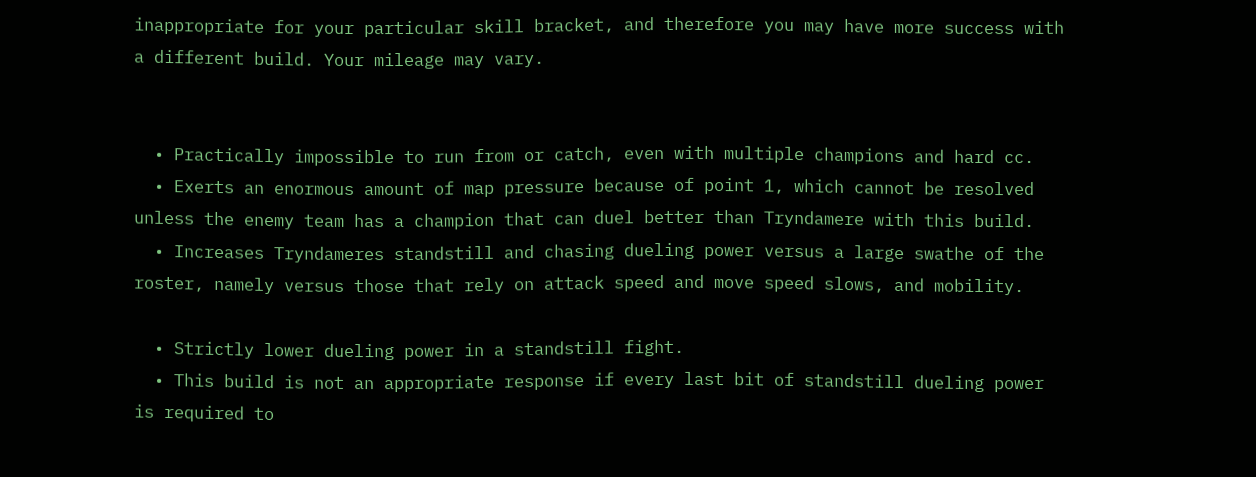inappropriate for your particular skill bracket, and therefore you may have more success with a different build. Your mileage may vary.


  • Practically impossible to run from or catch, even with multiple champions and hard cc.
  • Exerts an enormous amount of map pressure because of point 1, which cannot be resolved unless the enemy team has a champion that can duel better than Tryndamere with this build.
  • Increases Tryndameres standstill and chasing dueling power versus a large swathe of the roster, namely versus those that rely on attack speed and move speed slows, and mobility.

  • Strictly lower dueling power in a standstill fight.
  • This build is not an appropriate response if every last bit of standstill dueling power is required to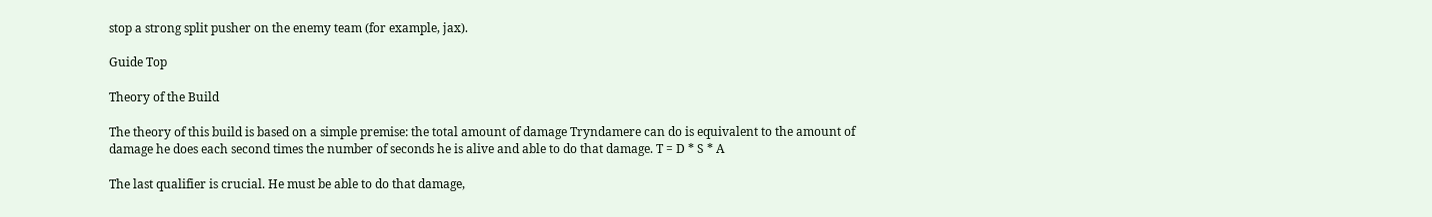stop a strong split pusher on the enemy team (for example, jax).

Guide Top

Theory of the Build

The theory of this build is based on a simple premise: the total amount of damage Tryndamere can do is equivalent to the amount of damage he does each second times the number of seconds he is alive and able to do that damage. T = D * S * A

The last qualifier is crucial. He must be able to do that damage,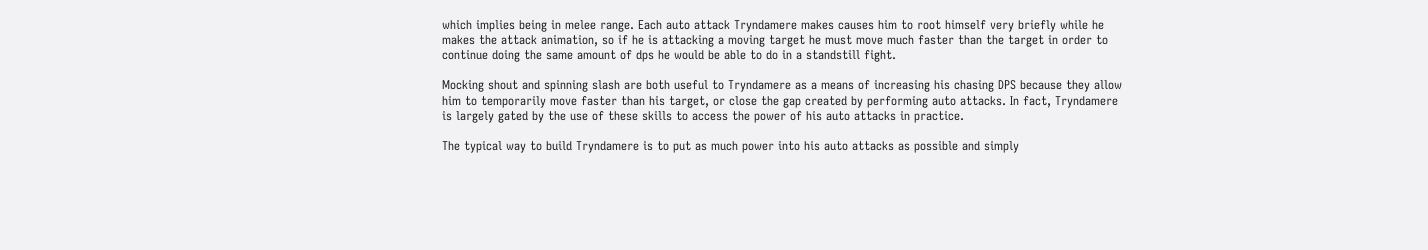which implies being in melee range. Each auto attack Tryndamere makes causes him to root himself very briefly while he makes the attack animation, so if he is attacking a moving target he must move much faster than the target in order to continue doing the same amount of dps he would be able to do in a standstill fight.

Mocking shout and spinning slash are both useful to Tryndamere as a means of increasing his chasing DPS because they allow him to temporarily move faster than his target, or close the gap created by performing auto attacks. In fact, Tryndamere is largely gated by the use of these skills to access the power of his auto attacks in practice.

The typical way to build Tryndamere is to put as much power into his auto attacks as possible and simply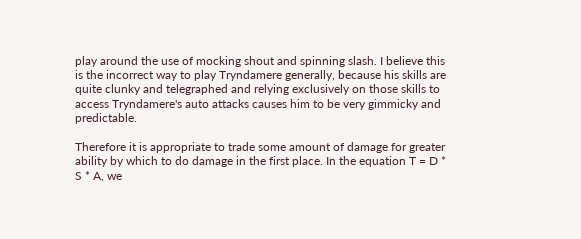play around the use of mocking shout and spinning slash. I believe this is the incorrect way to play Tryndamere generally, because his skills are quite clunky and telegraphed and relying exclusively on those skills to access Tryndamere's auto attacks causes him to be very gimmicky and predictable.

Therefore it is appropriate to trade some amount of damage for greater ability by which to do damage in the first place. In the equation T = D * S * A, we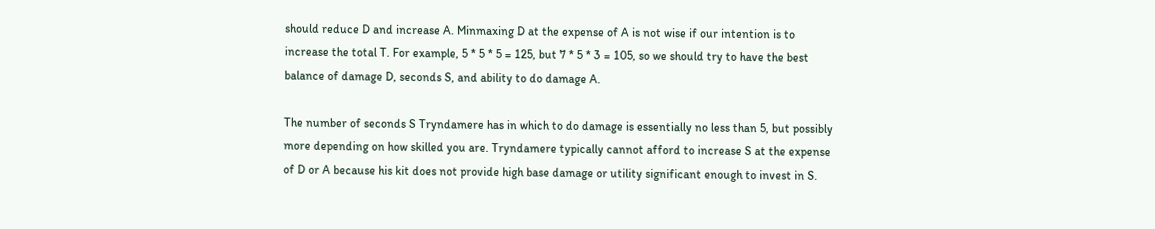should reduce D and increase A. Minmaxing D at the expense of A is not wise if our intention is to increase the total T. For example, 5 * 5 * 5 = 125, but 7 * 5 * 3 = 105, so we should try to have the best balance of damage D, seconds S, and ability to do damage A.

The number of seconds S Tryndamere has in which to do damage is essentially no less than 5, but possibly more depending on how skilled you are. Tryndamere typically cannot afford to increase S at the expense of D or A because his kit does not provide high base damage or utility significant enough to invest in S.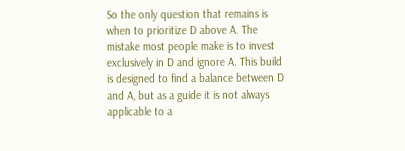So the only question that remains is when to prioritize D above A. The mistake most people make is to invest exclusively in D and ignore A. This build is designed to find a balance between D and A, but as a guide it is not always applicable to a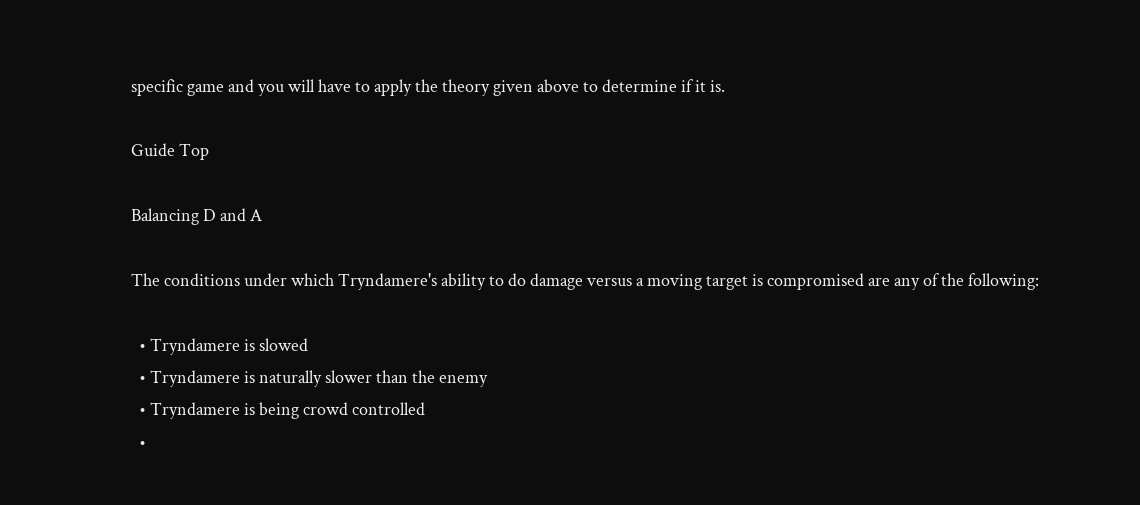specific game and you will have to apply the theory given above to determine if it is.

Guide Top

Balancing D and A

The conditions under which Tryndamere's ability to do damage versus a moving target is compromised are any of the following:

  • Tryndamere is slowed
  • Tryndamere is naturally slower than the enemy
  • Tryndamere is being crowd controlled
  •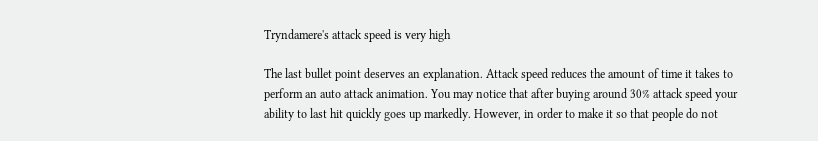Tryndamere's attack speed is very high

The last bullet point deserves an explanation. Attack speed reduces the amount of time it takes to perform an auto attack animation. You may notice that after buying around 30% attack speed your ability to last hit quickly goes up markedly. However, in order to make it so that people do not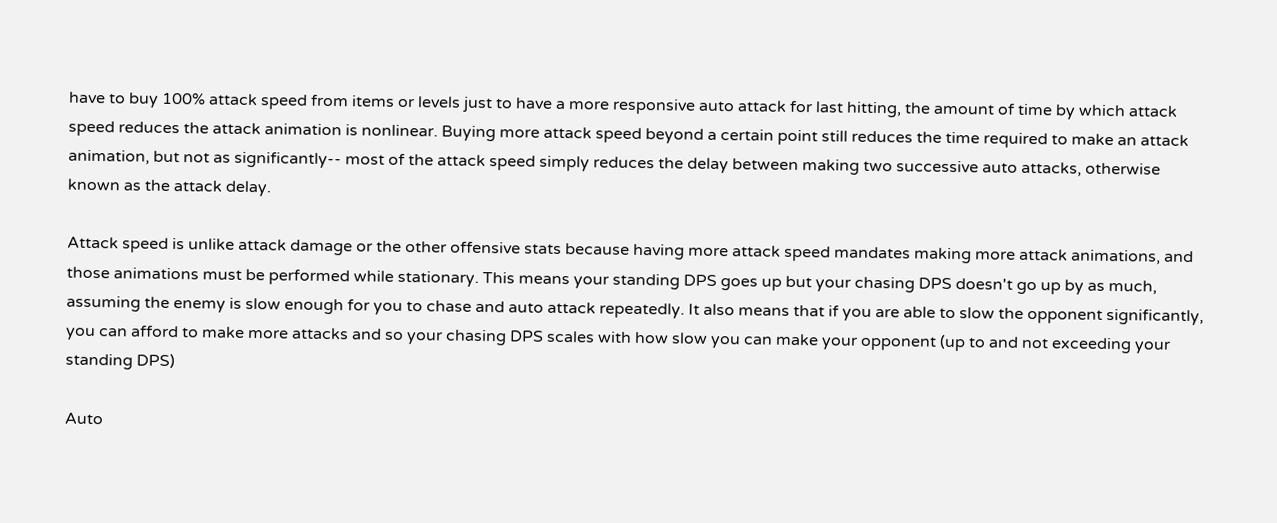have to buy 100% attack speed from items or levels just to have a more responsive auto attack for last hitting, the amount of time by which attack speed reduces the attack animation is nonlinear. Buying more attack speed beyond a certain point still reduces the time required to make an attack animation, but not as significantly-- most of the attack speed simply reduces the delay between making two successive auto attacks, otherwise known as the attack delay.

Attack speed is unlike attack damage or the other offensive stats because having more attack speed mandates making more attack animations, and those animations must be performed while stationary. This means your standing DPS goes up but your chasing DPS doesn't go up by as much, assuming the enemy is slow enough for you to chase and auto attack repeatedly. It also means that if you are able to slow the opponent significantly, you can afford to make more attacks and so your chasing DPS scales with how slow you can make your opponent (up to and not exceeding your standing DPS)

Auto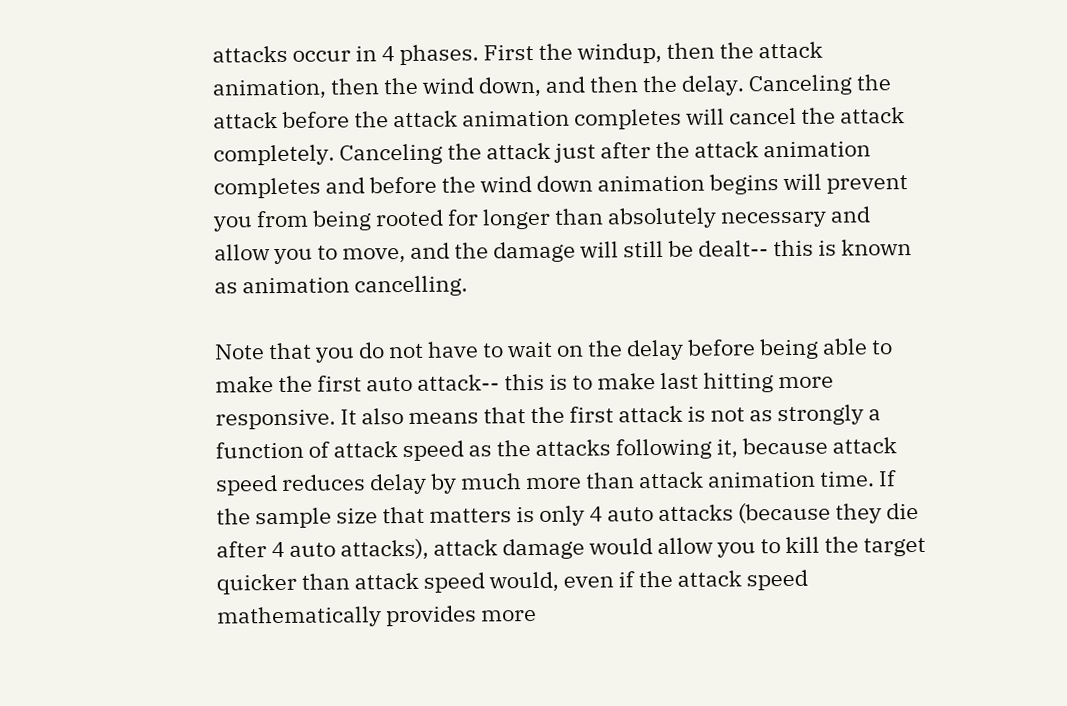attacks occur in 4 phases. First the windup, then the attack animation, then the wind down, and then the delay. Canceling the attack before the attack animation completes will cancel the attack completely. Canceling the attack just after the attack animation completes and before the wind down animation begins will prevent you from being rooted for longer than absolutely necessary and allow you to move, and the damage will still be dealt-- this is known as animation cancelling.

Note that you do not have to wait on the delay before being able to make the first auto attack-- this is to make last hitting more responsive. It also means that the first attack is not as strongly a function of attack speed as the attacks following it, because attack speed reduces delay by much more than attack animation time. If the sample size that matters is only 4 auto attacks (because they die after 4 auto attacks), attack damage would allow you to kill the target quicker than attack speed would, even if the attack speed mathematically provides more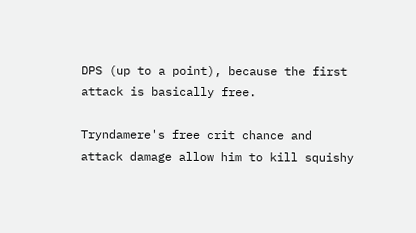DPS (up to a point), because the first attack is basically free.

Tryndamere's free crit chance and attack damage allow him to kill squishy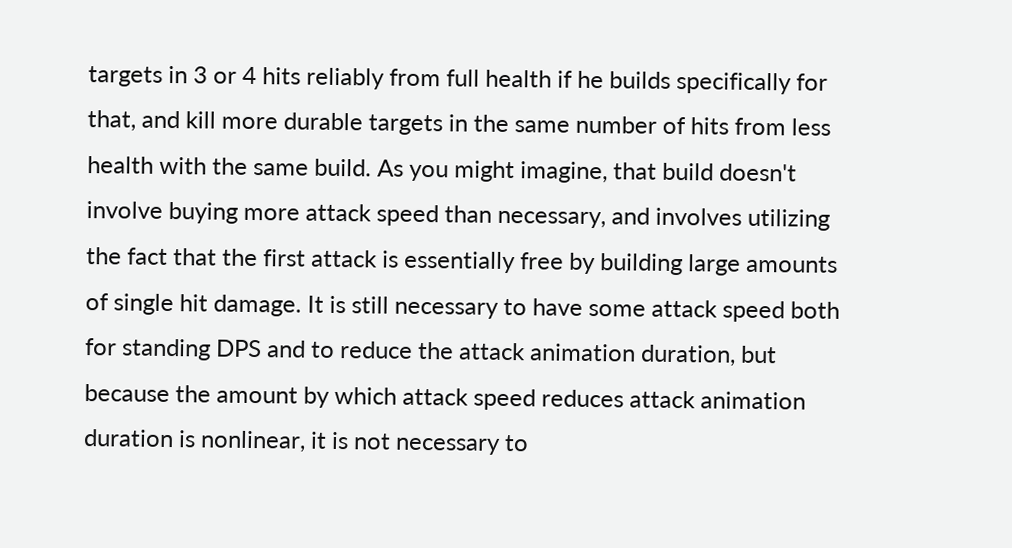targets in 3 or 4 hits reliably from full health if he builds specifically for that, and kill more durable targets in the same number of hits from less health with the same build. As you might imagine, that build doesn't involve buying more attack speed than necessary, and involves utilizing the fact that the first attack is essentially free by building large amounts of single hit damage. It is still necessary to have some attack speed both for standing DPS and to reduce the attack animation duration, but because the amount by which attack speed reduces attack animation duration is nonlinear, it is not necessary to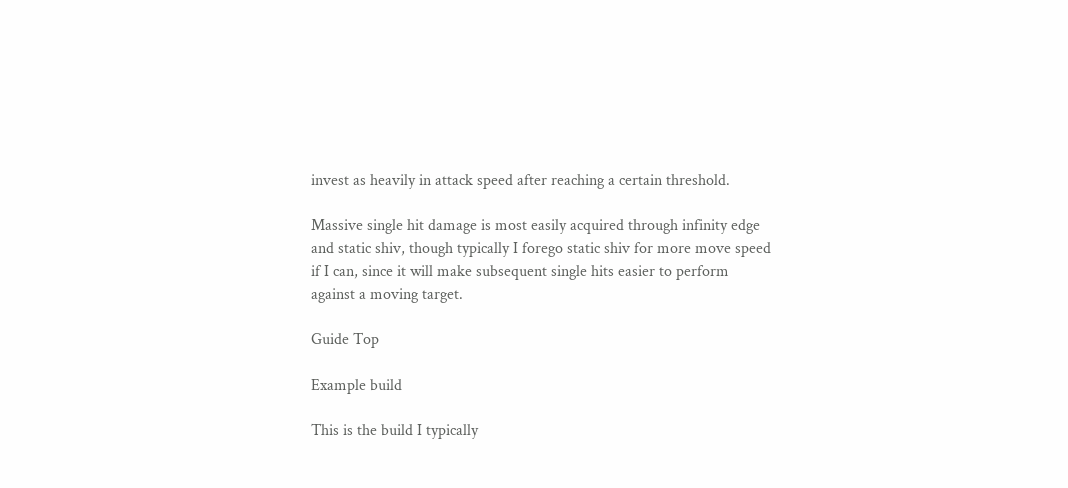invest as heavily in attack speed after reaching a certain threshold.

Massive single hit damage is most easily acquired through infinity edge and static shiv, though typically I forego static shiv for more move speed if I can, since it will make subsequent single hits easier to perform against a moving target.

Guide Top

Example build

This is the build I typically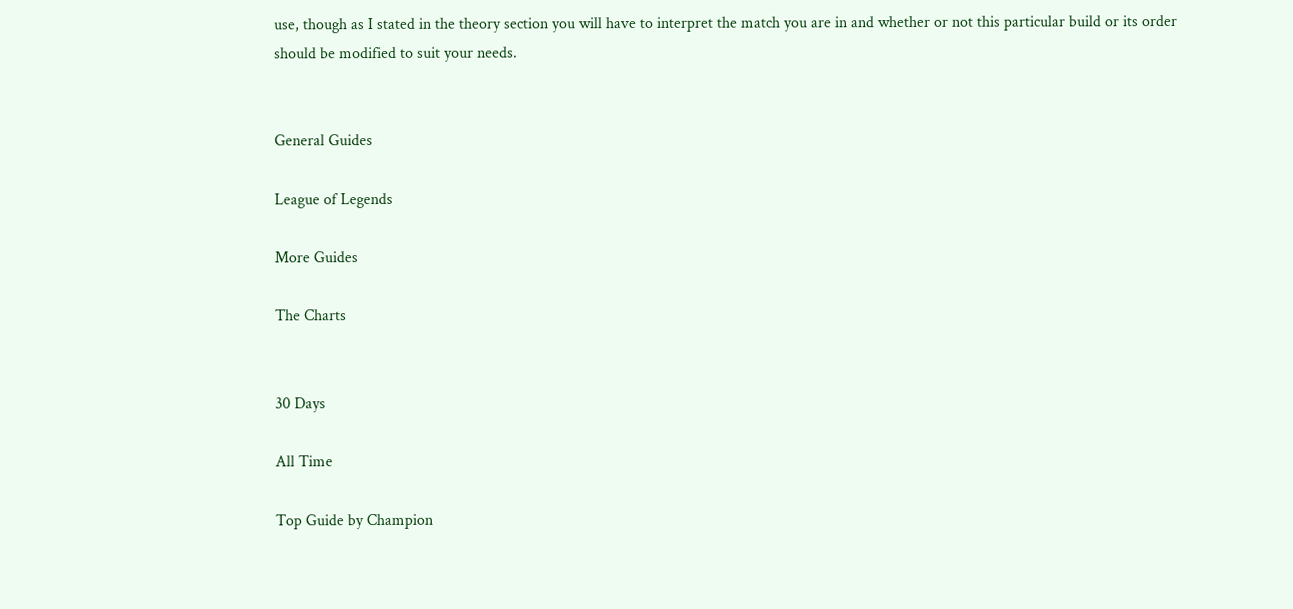use, though as I stated in the theory section you will have to interpret the match you are in and whether or not this particular build or its order should be modified to suit your needs.


General Guides

League of Legends

More Guides

The Charts


30 Days

All Time

Top Guide by Champion